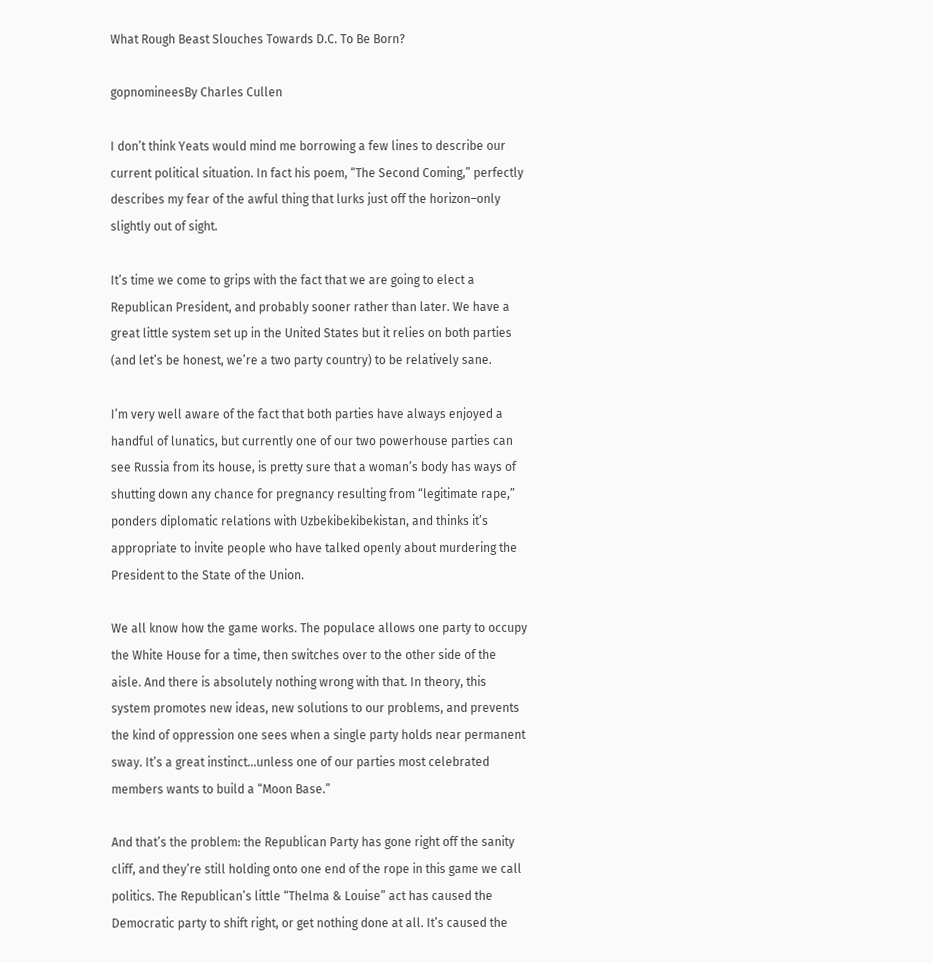What Rough Beast Slouches Towards D.C. To Be Born?

gopnomineesBy Charles Cullen

I don’t think Yeats would mind me borrowing a few lines to describe our current political situation. In fact his poem, “The Second Coming,” perfectly describes my fear of the awful thing that lurks just off the horizon–only slightly out of sight.

It’s time we come to grips with the fact that we are going to elect a Republican President, and probably sooner rather than later. We have a great little system set up in the United States but it relies on both parties (and let’s be honest, we’re a two party country) to be relatively sane.

I’m very well aware of the fact that both parties have always enjoyed a handful of lunatics, but currently one of our two powerhouse parties can see Russia from its house, is pretty sure that a woman’s body has ways of shutting down any chance for pregnancy resulting from “legitimate rape,” ponders diplomatic relations with Uzbekibekibekistan, and thinks it’s appropriate to invite people who have talked openly about murdering the President to the State of the Union.

We all know how the game works. The populace allows one party to occupy the White House for a time, then switches over to the other side of the aisle. And there is absolutely nothing wrong with that. In theory, this system promotes new ideas, new solutions to our problems, and prevents the kind of oppression one sees when a single party holds near permanent sway. It’s a great instinct…unless one of our parties most celebrated members wants to build a “Moon Base.”

And that’s the problem: the Republican Party has gone right off the sanity cliff, and they’re still holding onto one end of the rope in this game we call politics. The Republican’s little “Thelma & Louise” act has caused the Democratic party to shift right, or get nothing done at all. It’s caused the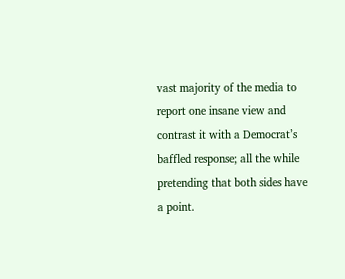vast majority of the media to report one insane view and contrast it with a Democrat’s baffled response; all the while pretending that both sides have a point.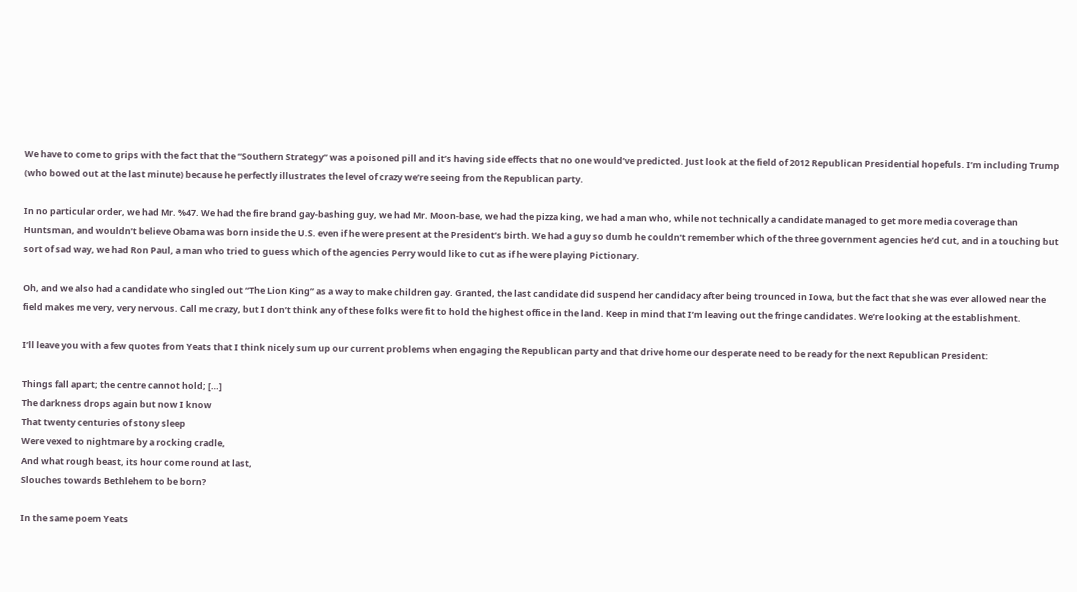We have to come to grips with the fact that the “Southern Strategy” was a poisoned pill and it’s having side effects that no one would’ve predicted. Just look at the field of 2012 Republican Presidential hopefuls. I’m including Trump (who bowed out at the last minute) because he perfectly illustrates the level of crazy we’re seeing from the Republican party.

In no particular order, we had Mr. %47. We had the fire brand gay-bashing guy, we had Mr. Moon-base, we had the pizza king, we had a man who, while not technically a candidate managed to get more media coverage than Huntsman, and wouldn’t believe Obama was born inside the U.S. even if he were present at the President’s birth. We had a guy so dumb he couldn’t remember which of the three government agencies he’d cut, and in a touching but sort of sad way, we had Ron Paul, a man who tried to guess which of the agencies Perry would like to cut as if he were playing Pictionary.

Oh, and we also had a candidate who singled out “The Lion King” as a way to make children gay. Granted, the last candidate did suspend her candidacy after being trounced in Iowa, but the fact that she was ever allowed near the field makes me very, very nervous. Call me crazy, but I don’t think any of these folks were fit to hold the highest office in the land. Keep in mind that I’m leaving out the fringe candidates. We’re looking at the establishment.

I’ll leave you with a few quotes from Yeats that I think nicely sum up our current problems when engaging the Republican party and that drive home our desperate need to be ready for the next Republican President:

Things fall apart; the centre cannot hold; […]
The darkness drops again but now I know
That twenty centuries of stony sleep
Were vexed to nightmare by a rocking cradle,
And what rough beast, its hour come round at last,
Slouches towards Bethlehem to be born?

In the same poem Yeats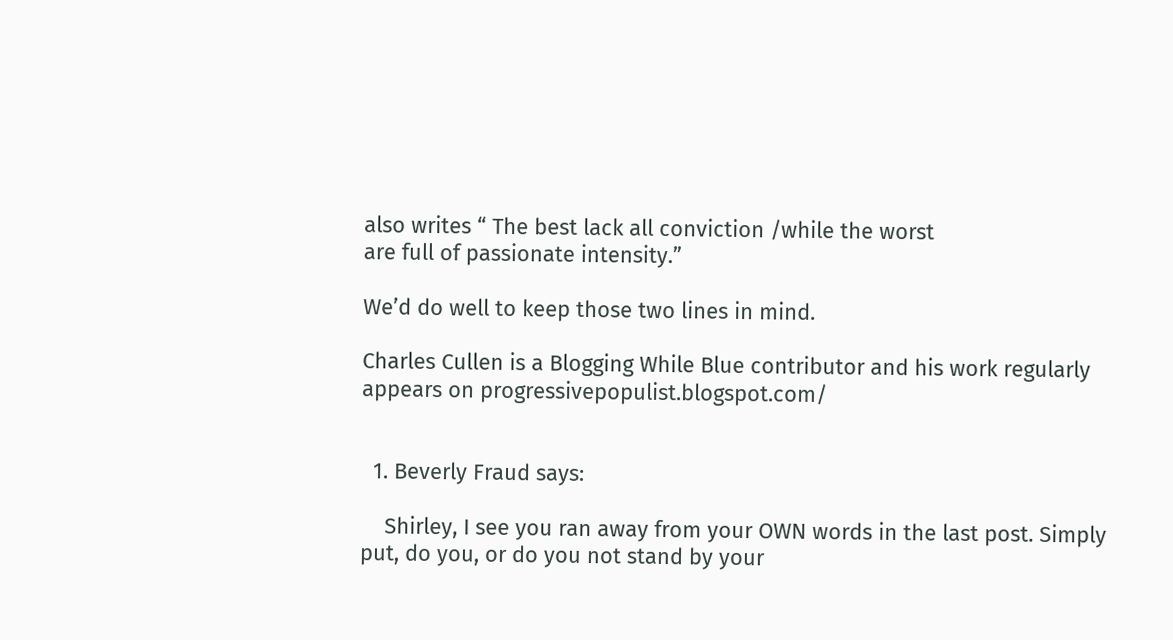also writes “ The best lack all conviction /while the worst
are full of passionate intensity.”

We’d do well to keep those two lines in mind.

Charles Cullen is a Blogging While Blue contributor and his work regularly appears on progressivepopulist.blogspot.com/


  1. Beverly Fraud says:

    Shirley, I see you ran away from your OWN words in the last post. Simply put, do you, or do you not stand by your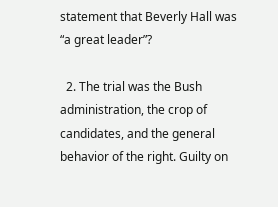statement that Beverly Hall was “a great leader”?

  2. The trial was the Bush administration, the crop of candidates, and the general behavior of the right. Guilty on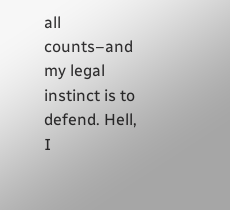all counts–and my legal instinct is to defend. Hell, I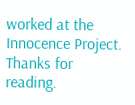worked at the Innocence Project. Thanks for reading.